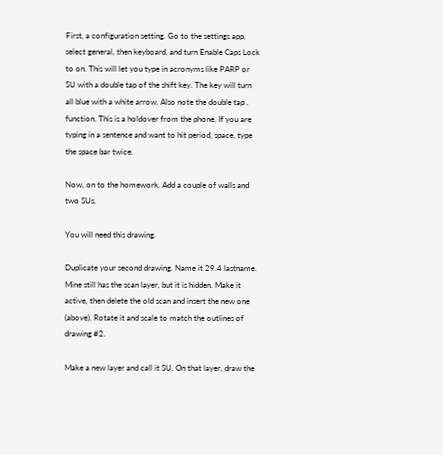First, a configuration setting. Go to the settings app, select general, then keyboard, and turn Enable Caps Lock to on. This will let you type in acronyms like PARP or SU with a double tap of the shift key. The key will turn all blue with a white arrow. Also note the double tap . function. This is a holdover from the phone. If you are typing in a sentence and want to hit period, space, type the space bar twice.

Now, on to the homework. Add a couple of walls and two SUs.

You will need this drawing.

Duplicate your second drawing. Name it 29.4 lastname. Mine still has the scan layer, but it is hidden. Make it active, then delete the old scan and insert the new one (above). Rotate it and scale to match the outlines of drawing #2.

Make a new layer and call it SU. On that layer, draw the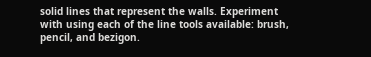solid lines that represent the walls. Experiment with using each of the line tools available: brush, pencil, and bezigon.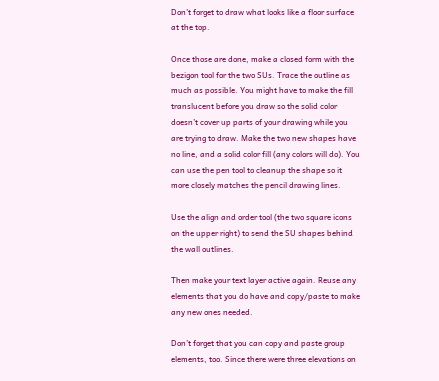Don’t forget to draw what looks like a floor surface at the top.

Once those are done, make a closed form with the bezigon tool for the two SUs. Trace the outline as much as possible. You might have to make the fill translucent before you draw so the solid color doesn’t cover up parts of your drawing while you are trying to draw. Make the two new shapes have no line, and a solid color fill (any colors will do). You can use the pen tool to cleanup the shape so it more closely matches the pencil drawing lines.

Use the align and order tool (the two square icons on the upper right) to send the SU shapes behind the wall outlines.

Then make your text layer active again. Reuse any elements that you do have and copy/paste to make any new ones needed.

Don’t forget that you can copy and paste group elements, too. Since there were three elevations on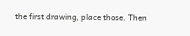the first drawing, place those. Then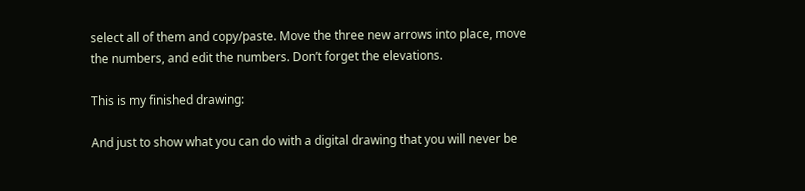select all of them and copy/paste. Move the three new arrows into place, move the numbers, and edit the numbers. Don’t forget the elevations.

This is my finished drawing:

And just to show what you can do with a digital drawing that you will never be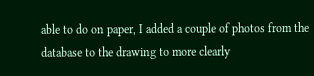able to do on paper, I added a couple of photos from the database to the drawing to more clearly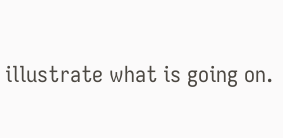illustrate what is going on.